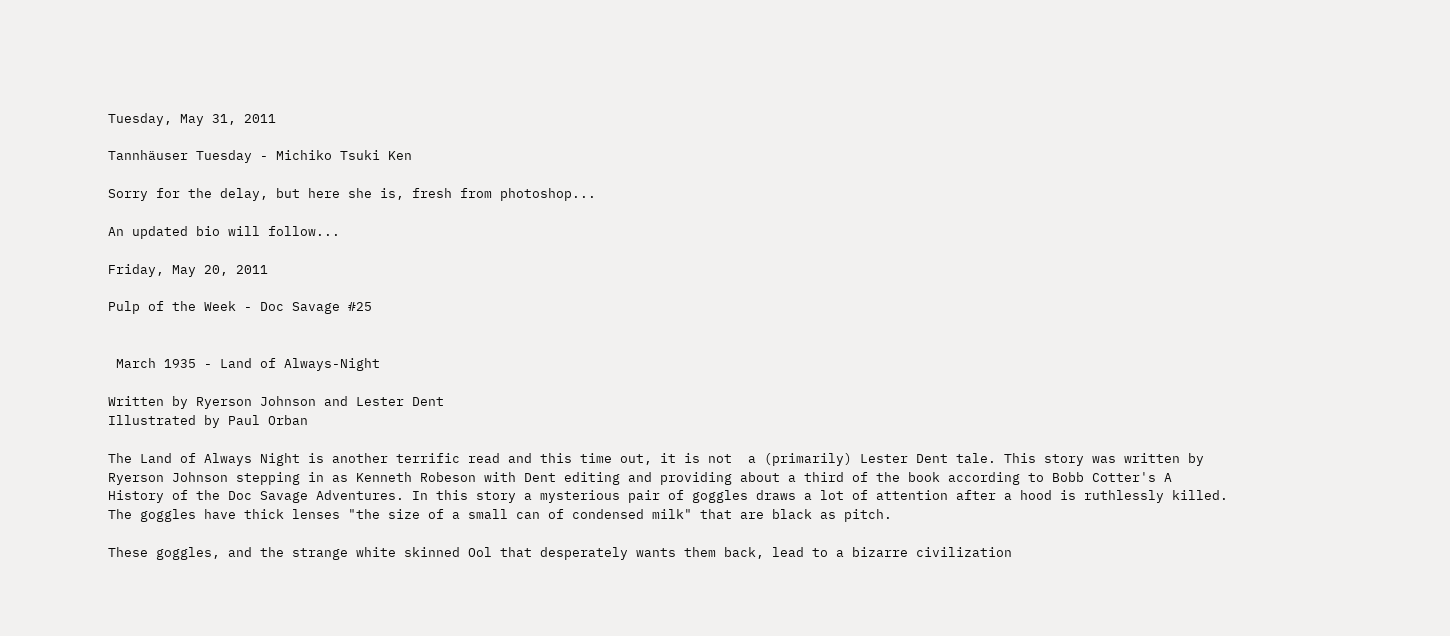Tuesday, May 31, 2011

Tannhäuser Tuesday - Michiko Tsuki Ken

Sorry for the delay, but here she is, fresh from photoshop...

An updated bio will follow...

Friday, May 20, 2011

Pulp of the Week - Doc Savage #25


 March 1935 - Land of Always-Night

Written by Ryerson Johnson and Lester Dent
Illustrated by Paul Orban

The Land of Always Night is another terrific read and this time out, it is not  a (primarily) Lester Dent tale. This story was written by Ryerson Johnson stepping in as Kenneth Robeson with Dent editing and providing about a third of the book according to Bobb Cotter's A History of the Doc Savage Adventures. In this story a mysterious pair of goggles draws a lot of attention after a hood is ruthlessly killed. The goggles have thick lenses "the size of a small can of condensed milk" that are black as pitch.

These goggles, and the strange white skinned Ool that desperately wants them back, lead to a bizarre civilization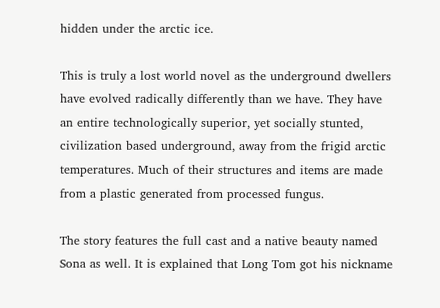hidden under the arctic ice.

This is truly a lost world novel as the underground dwellers have evolved radically differently than we have. They have an entire technologically superior, yet socially stunted, civilization based underground, away from the frigid arctic temperatures. Much of their structures and items are made from a plastic generated from processed fungus.

The story features the full cast and a native beauty named Sona as well. It is explained that Long Tom got his nickname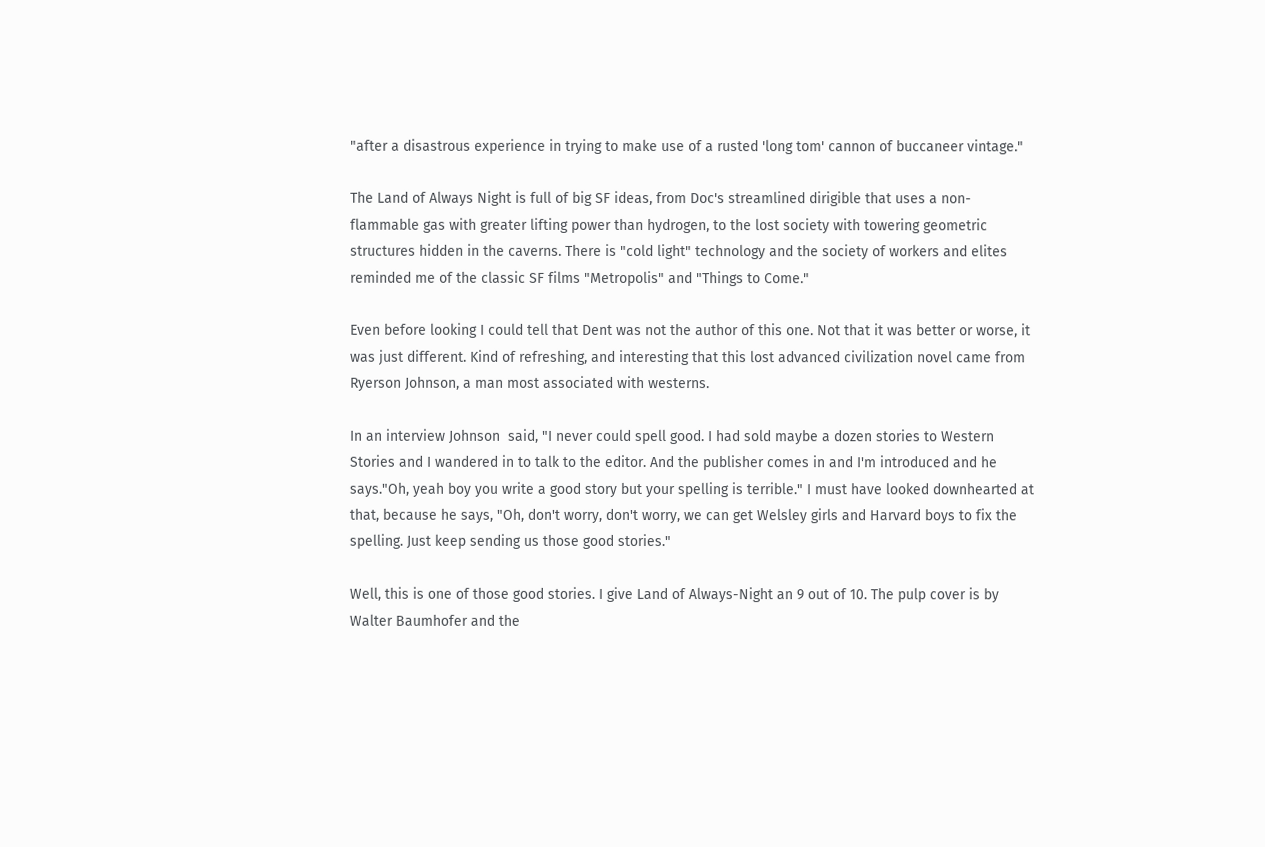"after a disastrous experience in trying to make use of a rusted 'long tom' cannon of buccaneer vintage."

The Land of Always Night is full of big SF ideas, from Doc's streamlined dirigible that uses a non-flammable gas with greater lifting power than hydrogen, to the lost society with towering geometric structures hidden in the caverns. There is "cold light" technology and the society of workers and elites reminded me of the classic SF films "Metropolis" and "Things to Come."

Even before looking I could tell that Dent was not the author of this one. Not that it was better or worse, it was just different. Kind of refreshing, and interesting that this lost advanced civilization novel came from Ryerson Johnson, a man most associated with westerns.

In an interview Johnson  said, "I never could spell good. I had sold maybe a dozen stories to Western Stories and I wandered in to talk to the editor. And the publisher comes in and I'm introduced and he says."Oh, yeah boy you write a good story but your spelling is terrible." I must have looked downhearted at that, because he says, "Oh, don't worry, don't worry, we can get Welsley girls and Harvard boys to fix the spelling. Just keep sending us those good stories."

Well, this is one of those good stories. I give Land of Always-Night an 9 out of 10. The pulp cover is by Walter Baumhofer and the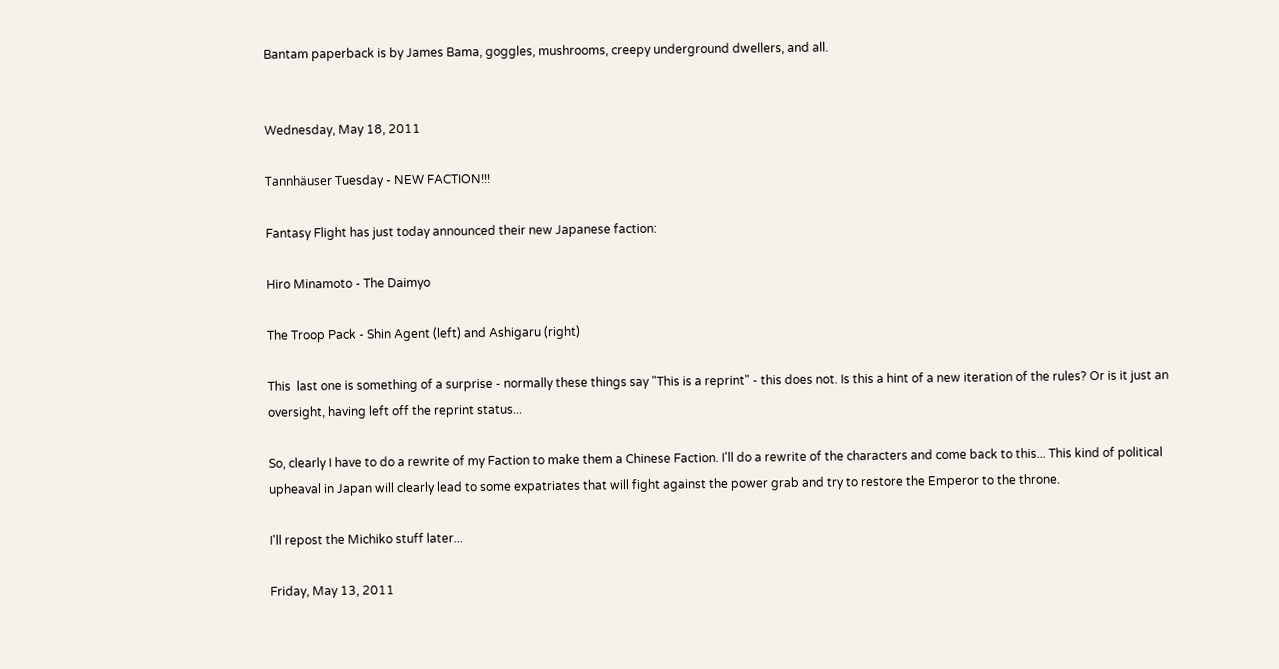Bantam paperback is by James Bama, goggles, mushrooms, creepy underground dwellers, and all.


Wednesday, May 18, 2011

Tannhäuser Tuesday - NEW FACTION!!!

Fantasy Flight has just today announced their new Japanese faction:

Hiro Minamoto - The Daimyo

The Troop Pack - Shin Agent (left) and Ashigaru (right)

This  last one is something of a surprise - normally these things say "This is a reprint" - this does not. Is this a hint of a new iteration of the rules? Or is it just an oversight, having left off the reprint status...

So, clearly I have to do a rewrite of my Faction to make them a Chinese Faction. I'll do a rewrite of the characters and come back to this... This kind of political upheaval in Japan will clearly lead to some expatriates that will fight against the power grab and try to restore the Emperor to the throne.

I'll repost the Michiko stuff later...

Friday, May 13, 2011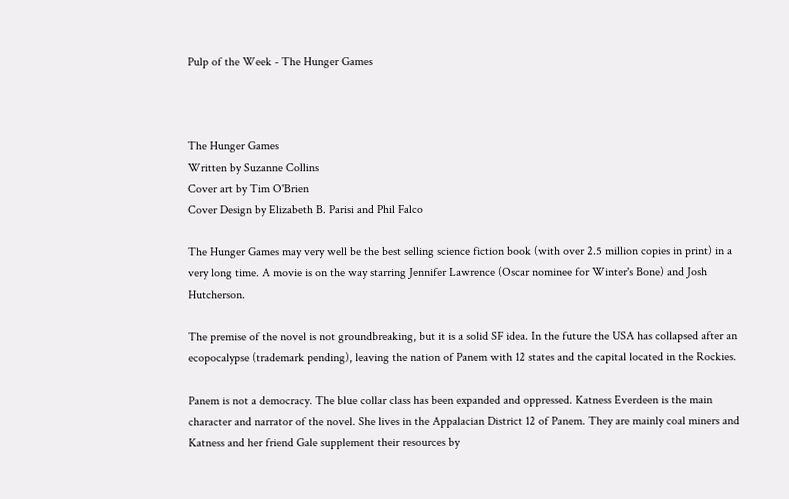Pulp of the Week - The Hunger Games



The Hunger Games
Written by Suzanne Collins
Cover art by Tim O'Brien
Cover Design by Elizabeth B. Parisi and Phil Falco

The Hunger Games may very well be the best selling science fiction book (with over 2.5 million copies in print) in a very long time. A movie is on the way starring Jennifer Lawrence (Oscar nominee for Winter's Bone) and Josh Hutcherson.

The premise of the novel is not groundbreaking, but it is a solid SF idea. In the future the USA has collapsed after an ecopocalypse (trademark pending), leaving the nation of Panem with 12 states and the capital located in the Rockies.

Panem is not a democracy. The blue collar class has been expanded and oppressed. Katness Everdeen is the main character and narrator of the novel. She lives in the Appalacian District 12 of Panem. They are mainly coal miners and Katness and her friend Gale supplement their resources by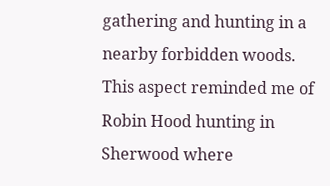gathering and hunting in a nearby forbidden woods. This aspect reminded me of Robin Hood hunting in Sherwood where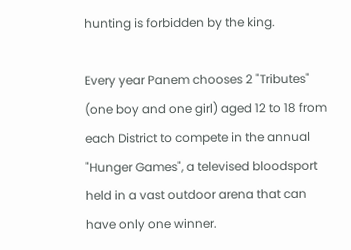hunting is forbidden by the king.

Every year Panem chooses 2 "Tributes" (one boy and one girl) aged 12 to 18 from each District to compete in the annual "Hunger Games", a televised bloodsport held in a vast outdoor arena that can have only one winner.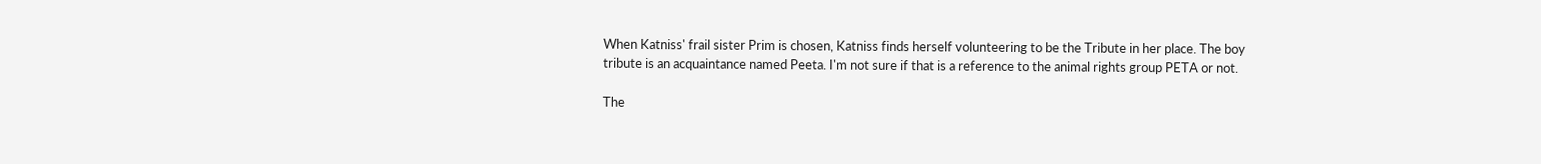When Katniss' frail sister Prim is chosen, Katniss finds herself volunteering to be the Tribute in her place. The boy tribute is an acquaintance named Peeta. I'm not sure if that is a reference to the animal rights group PETA or not.

The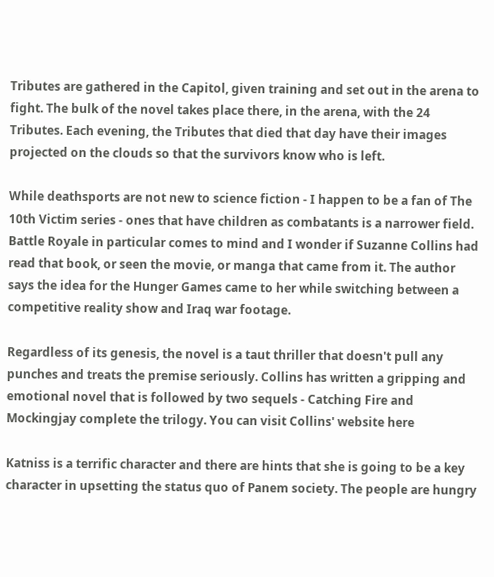Tributes are gathered in the Capitol, given training and set out in the arena to fight. The bulk of the novel takes place there, in the arena, with the 24 Tributes. Each evening, the Tributes that died that day have their images projected on the clouds so that the survivors know who is left.

While deathsports are not new to science fiction - I happen to be a fan of The 10th Victim series - ones that have children as combatants is a narrower field. Battle Royale in particular comes to mind and I wonder if Suzanne Collins had read that book, or seen the movie, or manga that came from it. The author says the idea for the Hunger Games came to her while switching between a competitive reality show and Iraq war footage.

Regardless of its genesis, the novel is a taut thriller that doesn't pull any punches and treats the premise seriously. Collins has written a gripping and emotional novel that is followed by two sequels - Catching Fire and Mockingjay complete the trilogy. You can visit Collins' website here

Katniss is a terrific character and there are hints that she is going to be a key character in upsetting the status quo of Panem society. The people are hungry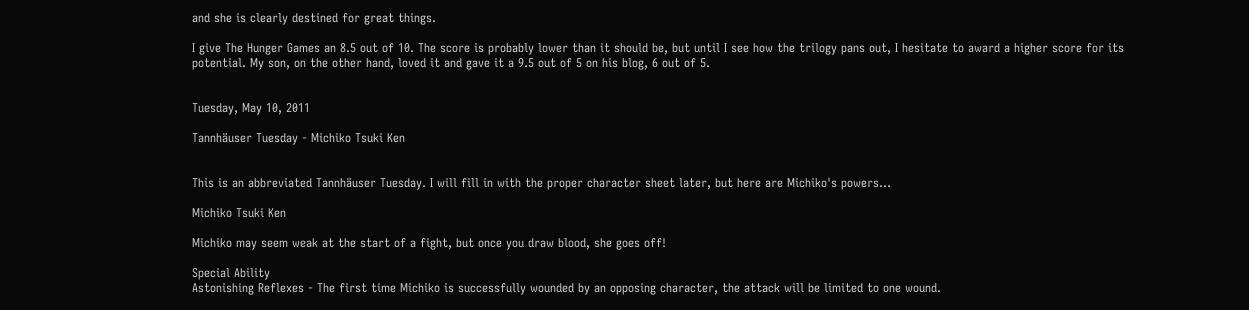and she is clearly destined for great things.

I give The Hunger Games an 8.5 out of 10. The score is probably lower than it should be, but until I see how the trilogy pans out, I hesitate to award a higher score for its potential. My son, on the other hand, loved it and gave it a 9.5 out of 5 on his blog, 6 out of 5.


Tuesday, May 10, 2011

Tannhäuser Tuesday - Michiko Tsuki Ken


This is an abbreviated Tannhäuser Tuesday. I will fill in with the proper character sheet later, but here are Michiko's powers...

Michiko Tsuki Ken

Michiko may seem weak at the start of a fight, but once you draw blood, she goes off!

Special Ability
Astonishing Reflexes - The first time Michiko is successfully wounded by an opposing character, the attack will be limited to one wound.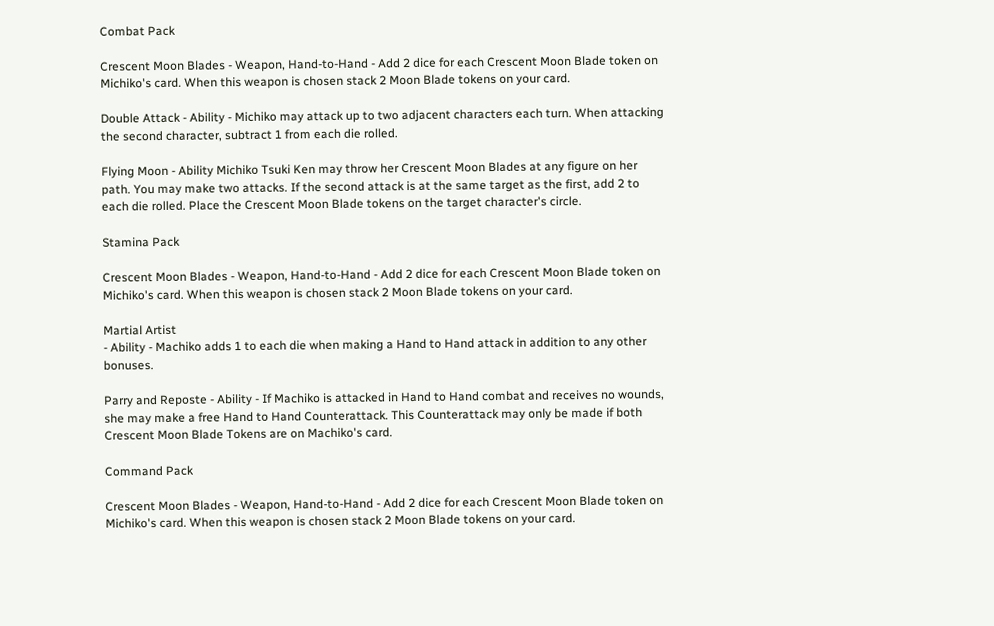Combat Pack

Crescent Moon Blades - Weapon, Hand-to-Hand - Add 2 dice for each Crescent Moon Blade token on Michiko's card. When this weapon is chosen stack 2 Moon Blade tokens on your card.

Double Attack - Ability - Michiko may attack up to two adjacent characters each turn. When attacking the second character, subtract 1 from each die rolled.

Flying Moon - Ability Michiko Tsuki Ken may throw her Crescent Moon Blades at any figure on her path. You may make two attacks. If the second attack is at the same target as the first, add 2 to each die rolled. Place the Crescent Moon Blade tokens on the target character's circle.

Stamina Pack

Crescent Moon Blades - Weapon, Hand-to-Hand - Add 2 dice for each Crescent Moon Blade token on Michiko's card. When this weapon is chosen stack 2 Moon Blade tokens on your card.

Martial Artist
- Ability - Machiko adds 1 to each die when making a Hand to Hand attack in addition to any other bonuses.

Parry and Reposte - Ability - If Machiko is attacked in Hand to Hand combat and receives no wounds, she may make a free Hand to Hand Counterattack. This Counterattack may only be made if both Crescent Moon Blade Tokens are on Machiko's card.

Command Pack

Crescent Moon Blades - Weapon, Hand-to-Hand - Add 2 dice for each Crescent Moon Blade token on Michiko's card. When this weapon is chosen stack 2 Moon Blade tokens on your card.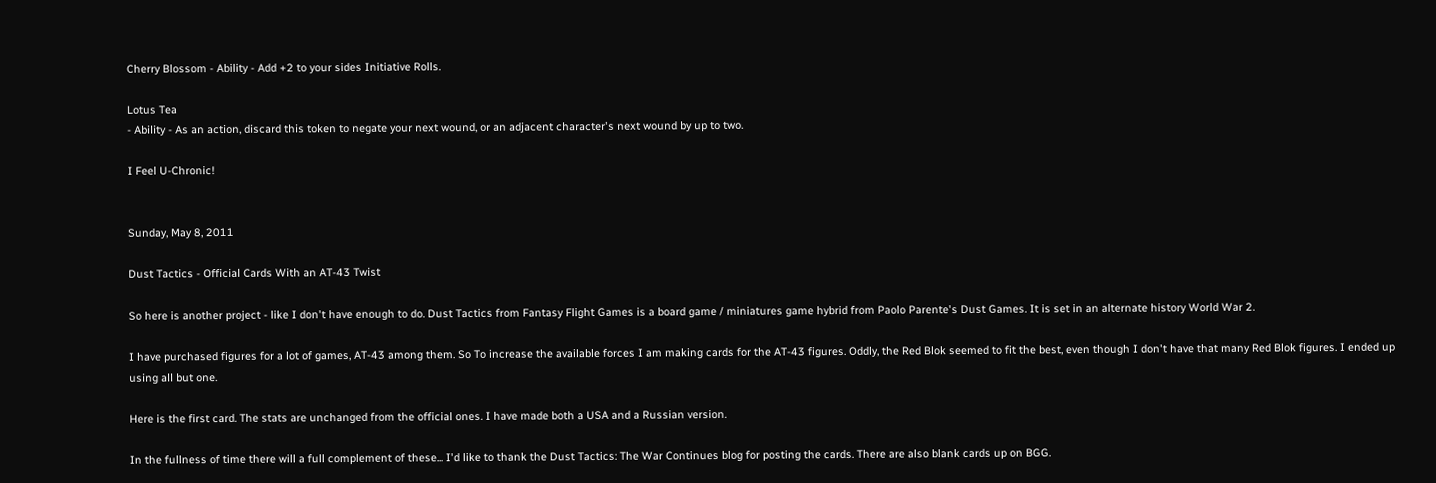Cherry Blossom - Ability - Add +2 to your sides Initiative Rolls.

Lotus Tea
- Ability - As an action, discard this token to negate your next wound, or an adjacent character's next wound by up to two.

I Feel U-Chronic!


Sunday, May 8, 2011

Dust Tactics - Official Cards With an AT-43 Twist

So here is another project - like I don't have enough to do. Dust Tactics from Fantasy Flight Games is a board game / miniatures game hybrid from Paolo Parente's Dust Games. It is set in an alternate history World War 2.

I have purchased figures for a lot of games, AT-43 among them. So To increase the available forces I am making cards for the AT-43 figures. Oddly, the Red Blok seemed to fit the best, even though I don't have that many Red Blok figures. I ended up using all but one.

Here is the first card. The stats are unchanged from the official ones. I have made both a USA and a Russian version.

In the fullness of time there will a full complement of these... I'd like to thank the Dust Tactics: The War Continues blog for posting the cards. There are also blank cards up on BGG.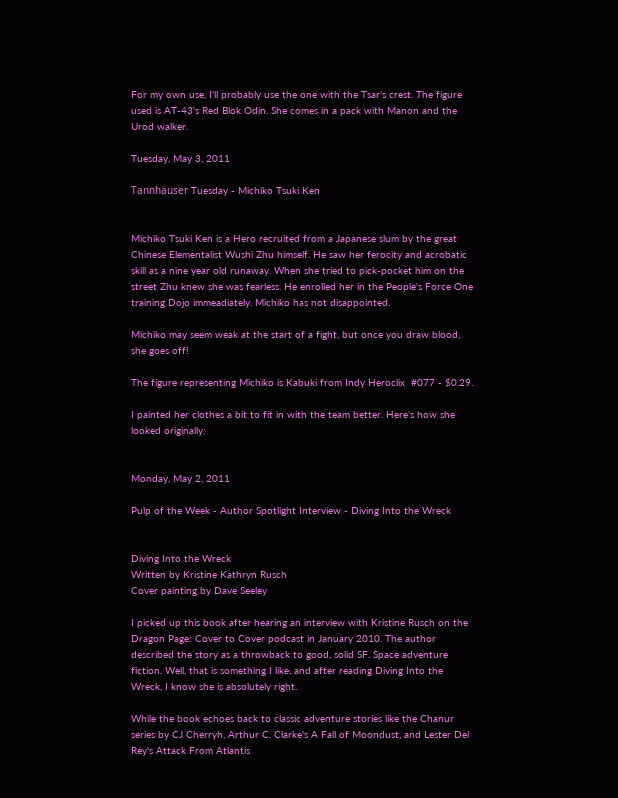For my own use, I'll probably use the one with the Tsar's crest. The figure used is AT-43's Red Blok Odin. She comes in a pack with Manon and the Urod walker.

Tuesday, May 3, 2011

Tannhäuser Tuesday - Michiko Tsuki Ken


Michiko Tsuki Ken is a Hero recruited from a Japanese slum by the great Chinese Elementalist Wushi Zhu himself. He saw her ferocity and acrobatic skill as a nine year old runaway. When she tried to pick-pocket him on the street Zhu knew she was fearless. He enrolled her in the People's Force One training Dojo immeadiately. Michiko has not disappointed.

Michiko may seem weak at the start of a fight, but once you draw blood, she goes off!

The figure representing Michiko is Kabuki from Indy Heroclix  #077 - $0.29.

I painted her clothes a bit to fit in with the team better. Here’s how she looked originally:


Monday, May 2, 2011

Pulp of the Week - Author Spotlight Interview - Diving Into the Wreck


Diving Into the Wreck
Written by Kristine Kathryn Rusch
Cover painting by Dave Seeley

I picked up this book after hearing an interview with Kristine Rusch on the Dragon Page: Cover to Cover podcast in January 2010. The author described the story as a throwback to good, solid SF. Space adventure fiction. Well, that is something I like, and after reading Diving Into the Wreck, I know she is absolutely right.

While the book echoes back to classic adventure stories like the Chanur series by CJ Cherryh, Arthur C. Clarke's A Fall of Moondust, and Lester Del Rey's Attack From Atlantis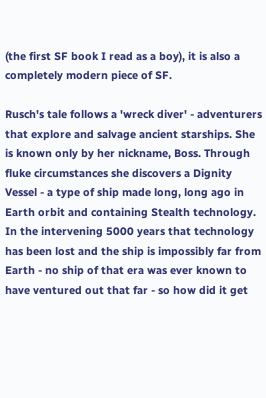(the first SF book I read as a boy), it is also a completely modern piece of SF.

Rusch's tale follows a 'wreck diver' - adventurers that explore and salvage ancient starships. She is known only by her nickname, Boss. Through fluke circumstances she discovers a Dignity Vessel - a type of ship made long, long ago in Earth orbit and containing Stealth technology. In the intervening 5000 years that technology has been lost and the ship is impossibly far from Earth - no ship of that era was ever known to have ventured out that far - so how did it get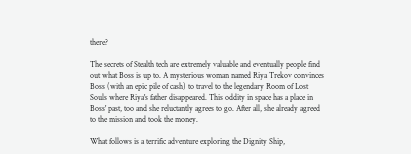there?

The secrets of Stealth tech are extremely valuable and eventually people find out what Boss is up to. A mysterious woman named Riya Trekov convinces Boss (with an epic pile of cash) to travel to the legendary Room of Lost Souls where Riya's father disappeared. This oddity in space has a place in Boss' past, too and she reluctantly agrees to go. After all, she already agreed to the mission and took the money.

What follows is a terrific adventure exploring the Dignity Ship,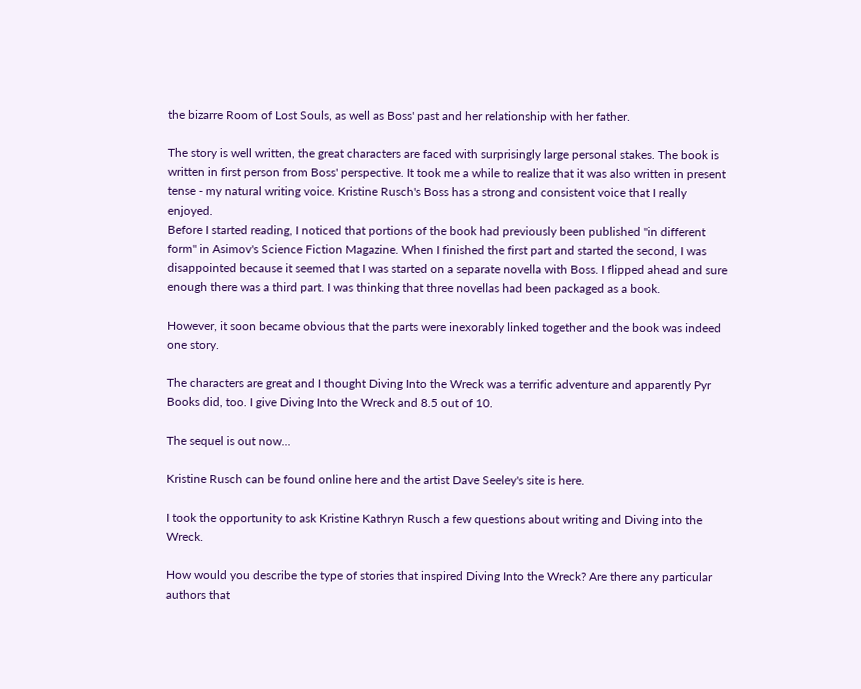the bizarre Room of Lost Souls, as well as Boss' past and her relationship with her father.

The story is well written, the great characters are faced with surprisingly large personal stakes. The book is written in first person from Boss' perspective. It took me a while to realize that it was also written in present tense - my natural writing voice. Kristine Rusch's Boss has a strong and consistent voice that I really enjoyed.
Before I started reading, I noticed that portions of the book had previously been published "in different form" in Asimov's Science Fiction Magazine. When I finished the first part and started the second, I was disappointed because it seemed that I was started on a separate novella with Boss. I flipped ahead and sure enough there was a third part. I was thinking that three novellas had been packaged as a book.

However, it soon became obvious that the parts were inexorably linked together and the book was indeed one story.

The characters are great and I thought Diving Into the Wreck was a terrific adventure and apparently Pyr Books did, too. I give Diving Into the Wreck and 8.5 out of 10.

The sequel is out now...

Kristine Rusch can be found online here and the artist Dave Seeley's site is here.

I took the opportunity to ask Kristine Kathryn Rusch a few questions about writing and Diving into the Wreck.

How would you describe the type of stories that inspired Diving Into the Wreck? Are there any particular authors that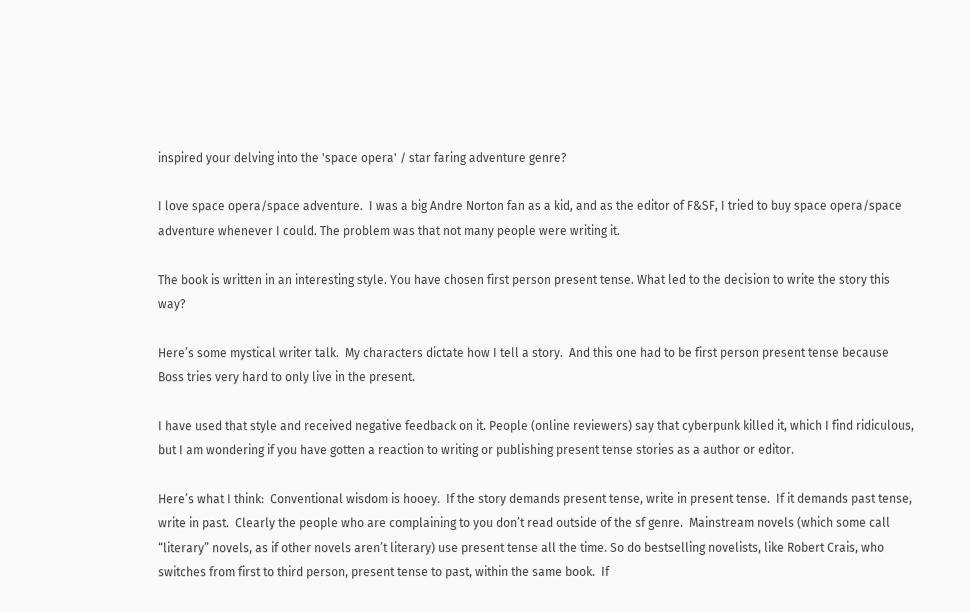inspired your delving into the 'space opera' / star faring adventure genre?

I love space opera/space adventure.  I was a big Andre Norton fan as a kid, and as the editor of F&SF, I tried to buy space opera/space adventure whenever I could. The problem was that not many people were writing it.

The book is written in an interesting style. You have chosen first person present tense. What led to the decision to write the story this way?

Here’s some mystical writer talk.  My characters dictate how I tell a story.  And this one had to be first person present tense because Boss tries very hard to only live in the present.

I have used that style and received negative feedback on it. People (online reviewers) say that cyberpunk killed it, which I find ridiculous, but I am wondering if you have gotten a reaction to writing or publishing present tense stories as a author or editor.

Here’s what I think:  Conventional wisdom is hooey.  If the story demands present tense, write in present tense.  If it demands past tense, write in past.  Clearly the people who are complaining to you don’t read outside of the sf genre.  Mainstream novels (which some call “literary” novels, as if other novels aren’t literary) use present tense all the time. So do bestselling novelists, like Robert Crais, who switches from first to third person, present tense to past, within the same book.  If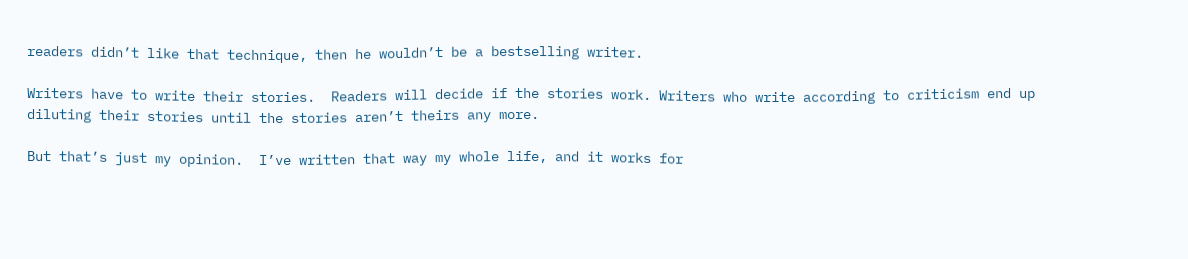readers didn’t like that technique, then he wouldn’t be a bestselling writer.

Writers have to write their stories.  Readers will decide if the stories work. Writers who write according to criticism end up diluting their stories until the stories aren’t theirs any more.

But that’s just my opinion.  I’ve written that way my whole life, and it works for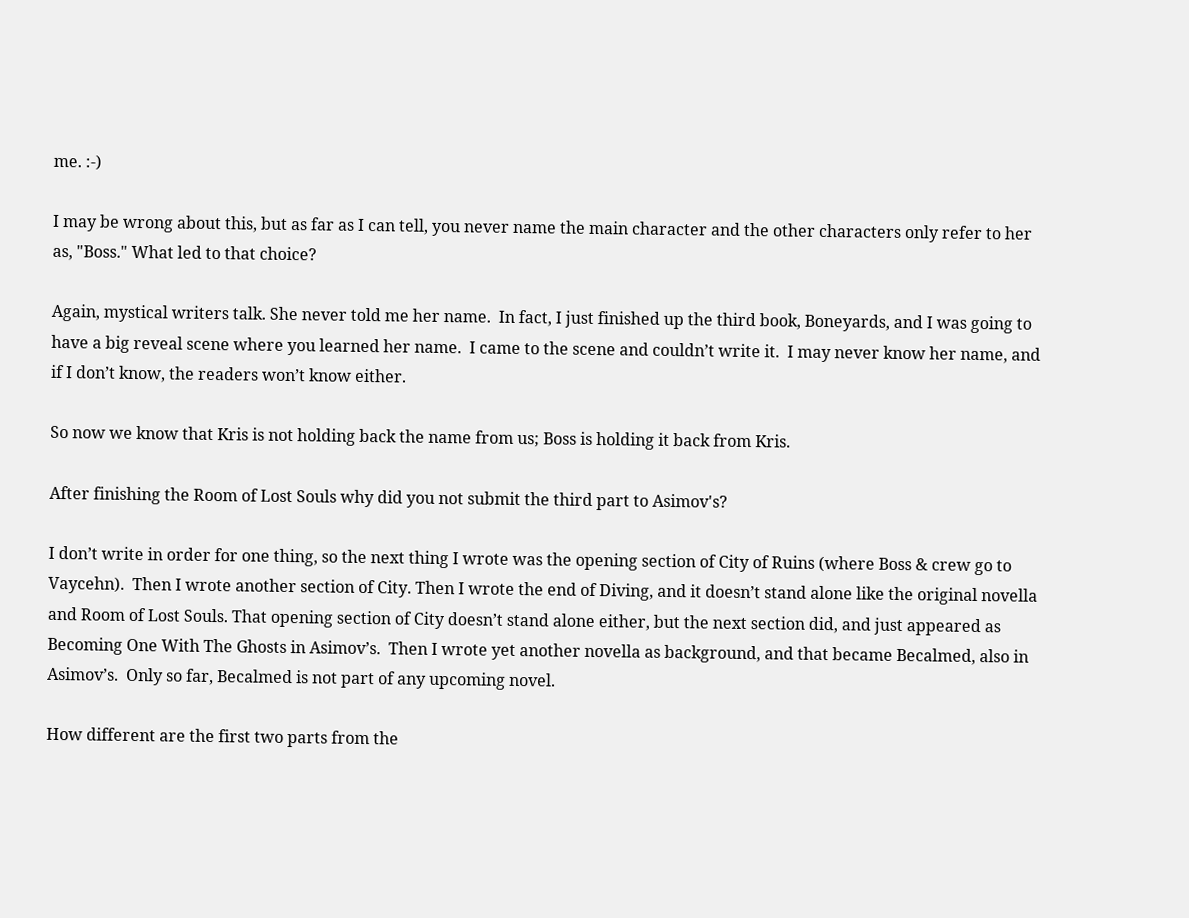me. :-)

I may be wrong about this, but as far as I can tell, you never name the main character and the other characters only refer to her as, "Boss." What led to that choice?

Again, mystical writers talk. She never told me her name.  In fact, I just finished up the third book, Boneyards, and I was going to have a big reveal scene where you learned her name.  I came to the scene and couldn’t write it.  I may never know her name, and if I don’t know, the readers won’t know either.

So now we know that Kris is not holding back the name from us; Boss is holding it back from Kris.

After finishing the Room of Lost Souls why did you not submit the third part to Asimov's?

I don’t write in order for one thing, so the next thing I wrote was the opening section of City of Ruins (where Boss & crew go to Vaycehn).  Then I wrote another section of City. Then I wrote the end of Diving, and it doesn’t stand alone like the original novella and Room of Lost Souls. That opening section of City doesn’t stand alone either, but the next section did, and just appeared as Becoming One With The Ghosts in Asimov’s.  Then I wrote yet another novella as background, and that became Becalmed, also in Asimov’s.  Only so far, Becalmed is not part of any upcoming novel.

How different are the first two parts from the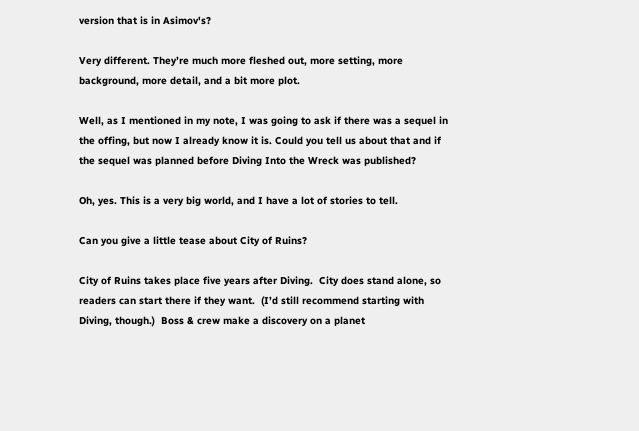version that is in Asimov's?

Very different. They’re much more fleshed out, more setting, more background, more detail, and a bit more plot.

Well, as I mentioned in my note, I was going to ask if there was a sequel in the offing, but now I already know it is. Could you tell us about that and if the sequel was planned before Diving Into the Wreck was published?

Oh, yes. This is a very big world, and I have a lot of stories to tell.

Can you give a little tease about City of Ruins?

City of Ruins takes place five years after Diving.  City does stand alone, so readers can start there if they want.  (I’d still recommend starting with Diving, though.)  Boss & crew make a discovery on a planet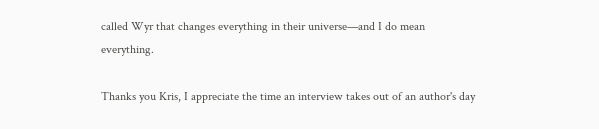called Wyr that changes everything in their universe—and I do mean everything.

Thanks you Kris, I appreciate the time an interview takes out of an author's day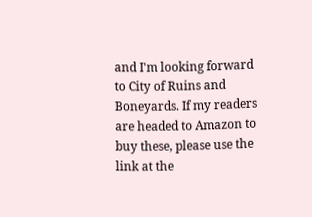and I'm looking forward to City of Ruins and Boneyards. If my readers are headed to Amazon to buy these, please use the link at the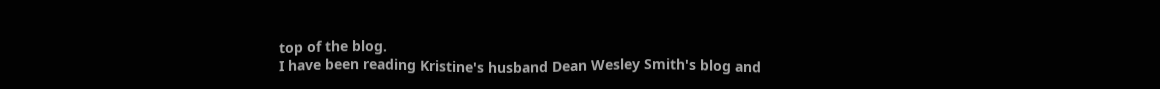top of the blog.
I have been reading Kristine's husband Dean Wesley Smith's blog and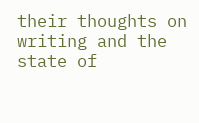their thoughts on writing and the state of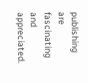publishing are fascinating and appreciated.